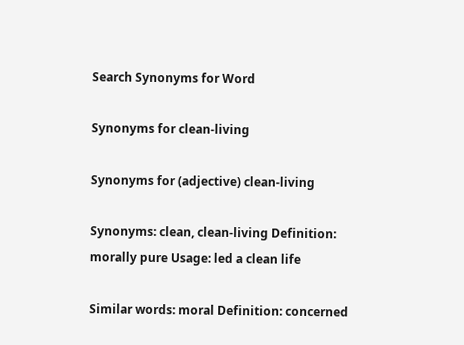Search Synonyms for Word

Synonyms for clean-living

Synonyms for (adjective) clean-living

Synonyms: clean, clean-living Definition: morally pure Usage: led a clean life

Similar words: moral Definition: concerned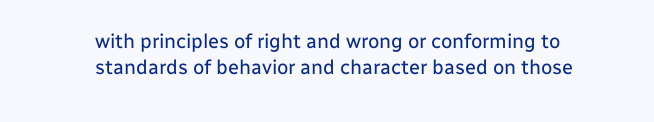with principles of right and wrong or conforming to standards of behavior and character based on those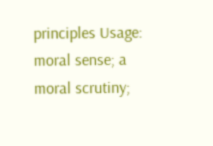principles Usage: moral sense; a moral scrutiny;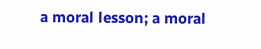a moral lesson; a moral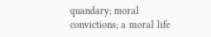quandary; moral convictions; a moral life